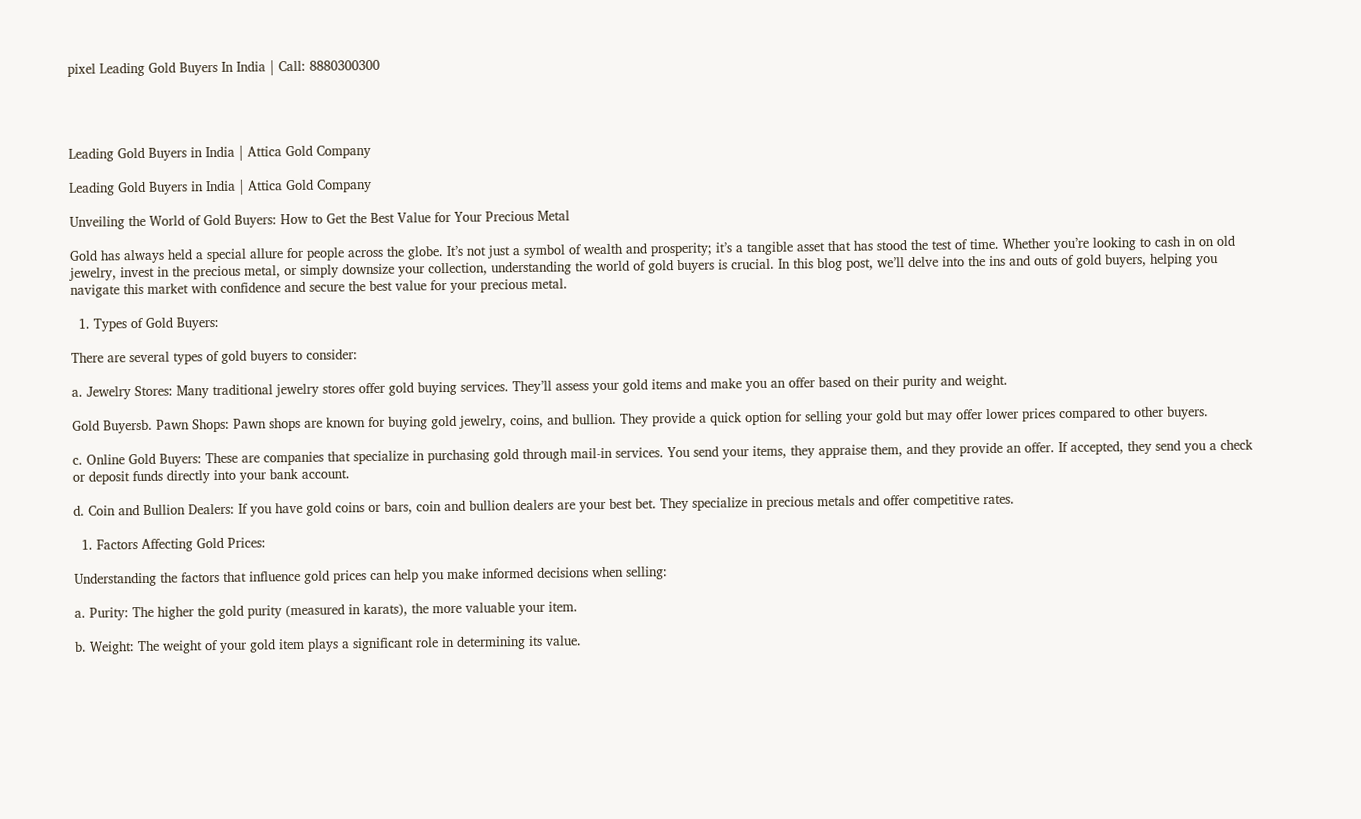pixel Leading Gold Buyers In India | Call: 8880300300




Leading Gold Buyers in India | Attica Gold Company

Leading Gold Buyers in India | Attica Gold Company

Unveiling the World of Gold Buyers: How to Get the Best Value for Your Precious Metal

Gold has always held a special allure for people across the globe. It’s not just a symbol of wealth and prosperity; it’s a tangible asset that has stood the test of time. Whether you’re looking to cash in on old jewelry, invest in the precious metal, or simply downsize your collection, understanding the world of gold buyers is crucial. In this blog post, we’ll delve into the ins and outs of gold buyers, helping you navigate this market with confidence and secure the best value for your precious metal.

  1. Types of Gold Buyers:

There are several types of gold buyers to consider:

a. Jewelry Stores: Many traditional jewelry stores offer gold buying services. They’ll assess your gold items and make you an offer based on their purity and weight.

Gold Buyersb. Pawn Shops: Pawn shops are known for buying gold jewelry, coins, and bullion. They provide a quick option for selling your gold but may offer lower prices compared to other buyers.

c. Online Gold Buyers: These are companies that specialize in purchasing gold through mail-in services. You send your items, they appraise them, and they provide an offer. If accepted, they send you a check or deposit funds directly into your bank account.

d. Coin and Bullion Dealers: If you have gold coins or bars, coin and bullion dealers are your best bet. They specialize in precious metals and offer competitive rates.

  1. Factors Affecting Gold Prices:

Understanding the factors that influence gold prices can help you make informed decisions when selling:

a. Purity: The higher the gold purity (measured in karats), the more valuable your item.

b. Weight: The weight of your gold item plays a significant role in determining its value.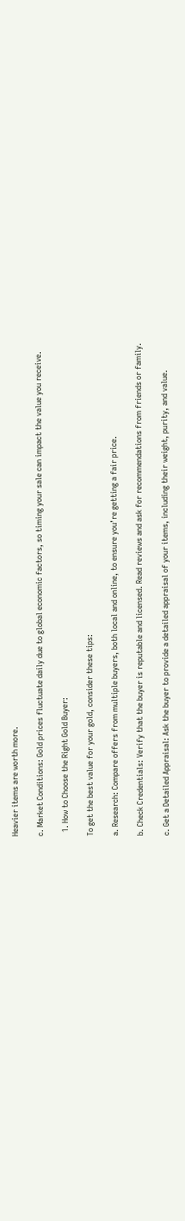Heavier items are worth more.

c. Market Conditions: Gold prices fluctuate daily due to global economic factors, so timing your sale can impact the value you receive.

  1. How to Choose the Right Gold Buyer:

To get the best value for your gold, consider these tips:

a. Research: Compare offers from multiple buyers, both local and online, to ensure you’re getting a fair price.

b. Check Credentials: Verify that the buyer is reputable and licensed. Read reviews and ask for recommendations from friends or family.

c. Get a Detailed Appraisal: Ask the buyer to provide a detailed appraisal of your items, including their weight, purity, and value.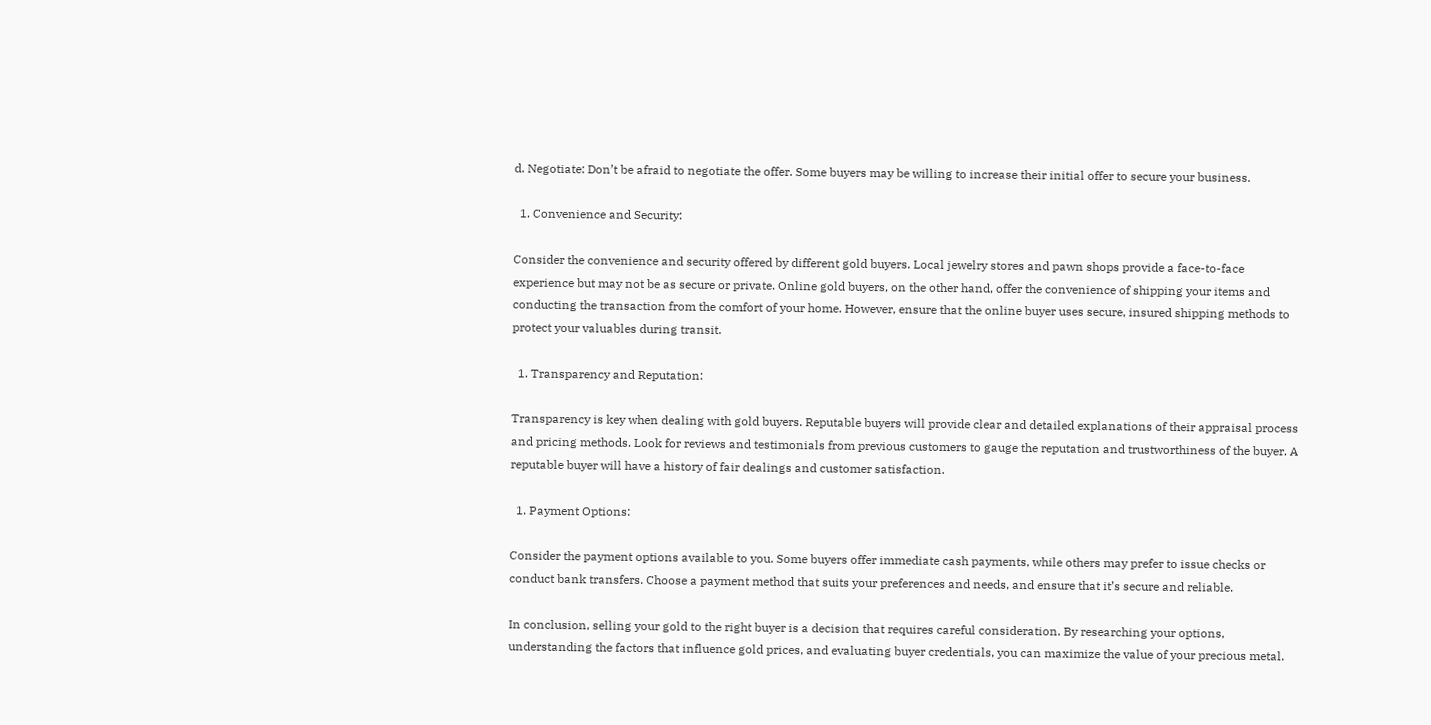d. Negotiate: Don’t be afraid to negotiate the offer. Some buyers may be willing to increase their initial offer to secure your business.

  1. Convenience and Security:

Consider the convenience and security offered by different gold buyers. Local jewelry stores and pawn shops provide a face-to-face experience but may not be as secure or private. Online gold buyers, on the other hand, offer the convenience of shipping your items and conducting the transaction from the comfort of your home. However, ensure that the online buyer uses secure, insured shipping methods to protect your valuables during transit.

  1. Transparency and Reputation:

Transparency is key when dealing with gold buyers. Reputable buyers will provide clear and detailed explanations of their appraisal process and pricing methods. Look for reviews and testimonials from previous customers to gauge the reputation and trustworthiness of the buyer. A reputable buyer will have a history of fair dealings and customer satisfaction.

  1. Payment Options:

Consider the payment options available to you. Some buyers offer immediate cash payments, while others may prefer to issue checks or conduct bank transfers. Choose a payment method that suits your preferences and needs, and ensure that it’s secure and reliable.

In conclusion, selling your gold to the right buyer is a decision that requires careful consideration. By researching your options, understanding the factors that influence gold prices, and evaluating buyer credentials, you can maximize the value of your precious metal.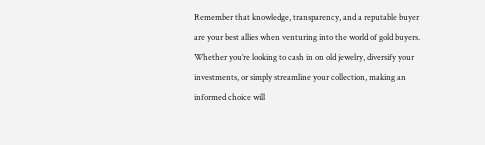Remember that knowledge, transparency, and a reputable buyer are your best allies when venturing into the world of gold buyers. Whether you’re looking to cash in on old jewelry, diversify your investments, or simply streamline your collection, making an informed choice will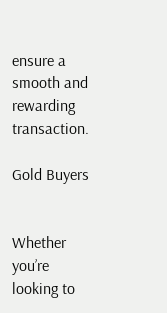ensure a smooth and rewarding transaction.

Gold Buyers


Whether you’re looking to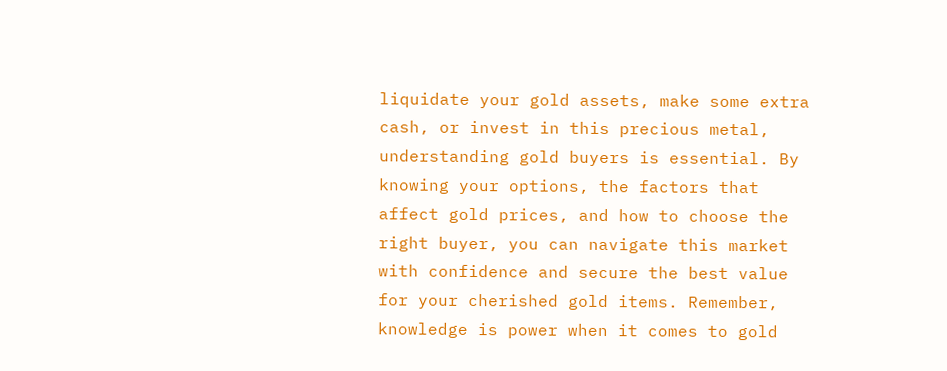liquidate your gold assets, make some extra cash, or invest in this precious metal, understanding gold buyers is essential. By knowing your options, the factors that affect gold prices, and how to choose the right buyer, you can navigate this market with confidence and secure the best value for your cherished gold items. Remember, knowledge is power when it comes to gold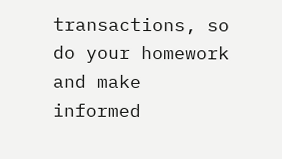transactions, so do your homework and make informed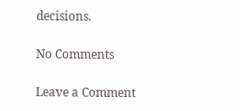decisions.

No Comments

Leave a Comment